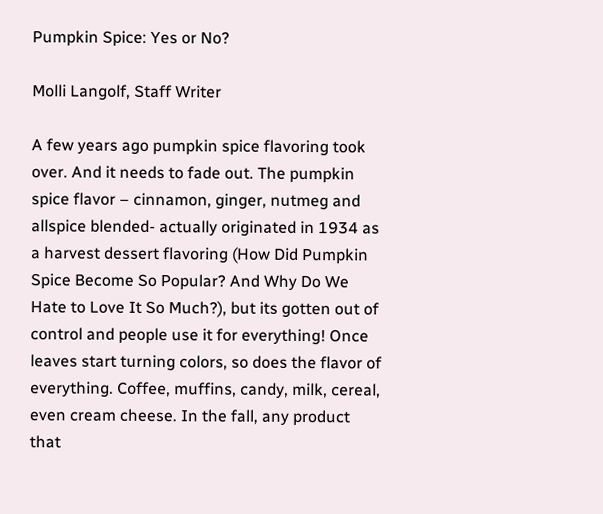Pumpkin Spice: Yes or No?

Molli Langolf, Staff Writer

A few years ago pumpkin spice flavoring took over. And it needs to fade out. The pumpkin spice flavor – cinnamon, ginger, nutmeg and allspice blended- actually originated in 1934 as a harvest dessert flavoring (How Did Pumpkin Spice Become So Popular? And Why Do We Hate to Love It So Much?), but its gotten out of control and people use it for everything! Once leaves start turning colors, so does the flavor of everything. Coffee, muffins, candy, milk, cereal, even cream cheese. In the fall, any product that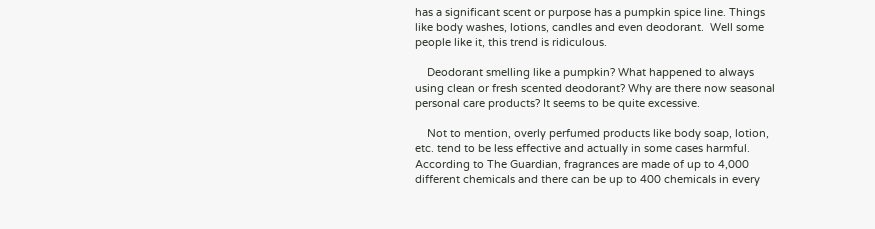has a significant scent or purpose has a pumpkin spice line. Things like body washes, lotions, candles and even deodorant.  Well some people like it, this trend is ridiculous.

    Deodorant smelling like a pumpkin? What happened to always using clean or fresh scented deodorant? Why are there now seasonal personal care products? It seems to be quite excessive.

    Not to mention, overly perfumed products like body soap, lotion, etc. tend to be less effective and actually in some cases harmful. According to The Guardian, fragrances are made of up to 4,000 different chemicals and there can be up to 400 chemicals in every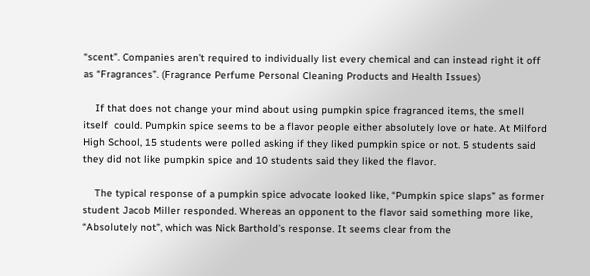“scent”. Companies aren’t required to individually list every chemical and can instead right it off as “Fragrances”. (Fragrance Perfume Personal Cleaning Products and Health Issues)

    If that does not change your mind about using pumpkin spice fragranced items, the smell itself  could. Pumpkin spice seems to be a flavor people either absolutely love or hate. At Milford High School, 15 students were polled asking if they liked pumpkin spice or not. 5 students said they did not like pumpkin spice and 10 students said they liked the flavor.

    The typical response of a pumpkin spice advocate looked like, “Pumpkin spice slaps” as former student Jacob Miller responded. Whereas an opponent to the flavor said something more like, “Absolutely not”, which was Nick Barthold’s response. It seems clear from the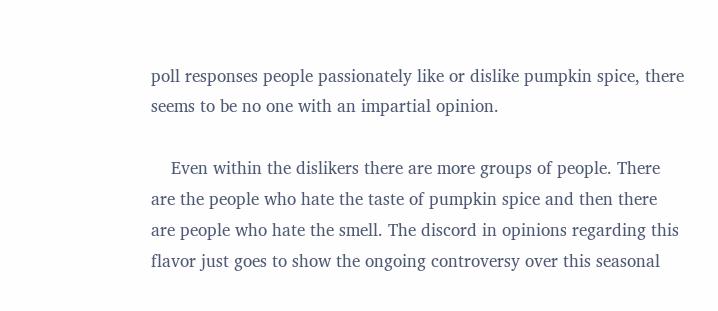poll responses people passionately like or dislike pumpkin spice, there seems to be no one with an impartial opinion.

    Even within the dislikers there are more groups of people. There are the people who hate the taste of pumpkin spice and then there are people who hate the smell. The discord in opinions regarding this flavor just goes to show the ongoing controversy over this seasonal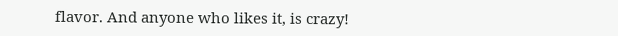flavor. And anyone who likes it, is crazy!